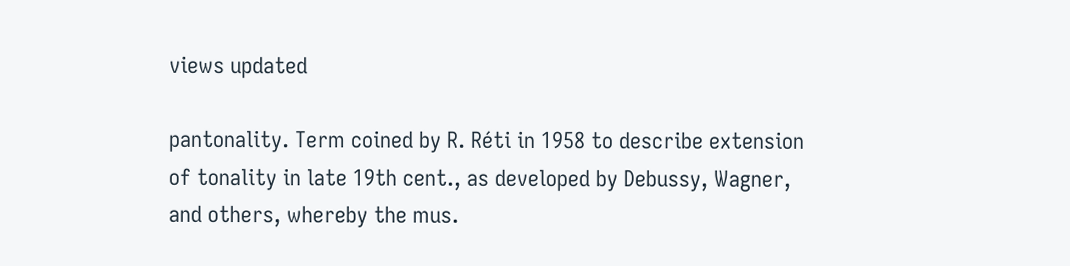views updated

pantonality. Term coined by R. Réti in 1958 to describe extension of tonality in late 19th cent., as developed by Debussy, Wagner, and others, whereby the mus.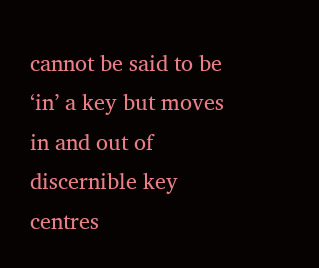cannot be said to be ‘in’ a key but moves in and out of discernible key centres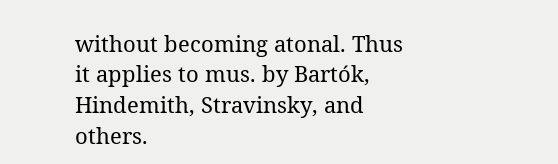without becoming atonal. Thus it applies to mus. by Bartók, Hindemith, Stravinsky, and others.